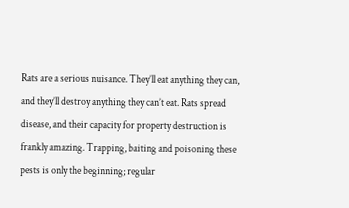Rats are a serious nuisance. They’ll eat anything they can, and they’ll destroy anything they can’t eat. Rats spread disease, and their capacity for property destruction is frankly amazing. Trapping, baiting and poisoning these pests is only the beginning; regular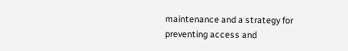maintenance and a strategy for preventing access and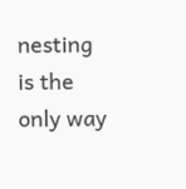nesting is the only way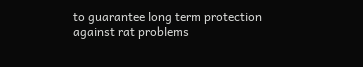to guarantee long term protection against rat problems